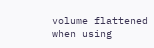volume flattened when using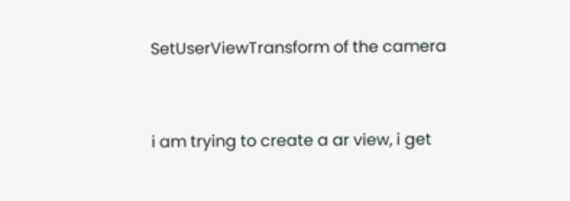SetUserViewTransform of the camera


i am trying to create a ar view, i get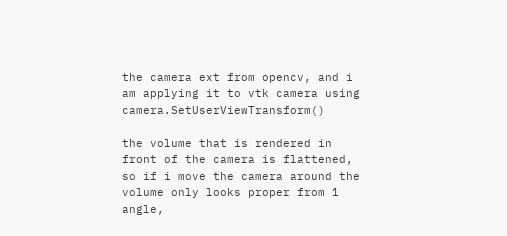the camera ext from opencv, and i am applying it to vtk camera using camera.SetUserViewTransform()

the volume that is rendered in front of the camera is flattened, so if i move the camera around the volume only looks proper from 1 angle,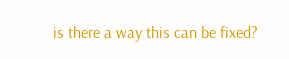is there a way this can be fixed?